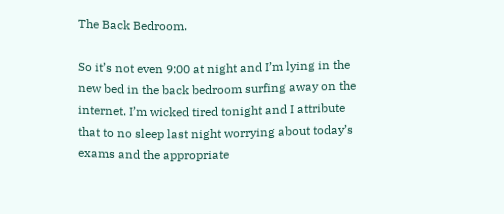The Back Bedroom.

So it’s not even 9:00 at night and I’m lying in the new bed in the back bedroom surfing away on the internet. I’m wicked tired tonight and I attribute that to no sleep last night worrying about today’s exams and the appropriate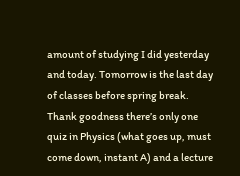amount of studying I did yesterday and today. Tomorrow is the last day of classes before spring break. Thank goodness there’s only one quiz in Physics (what goes up, must come down, instant A) and a lecture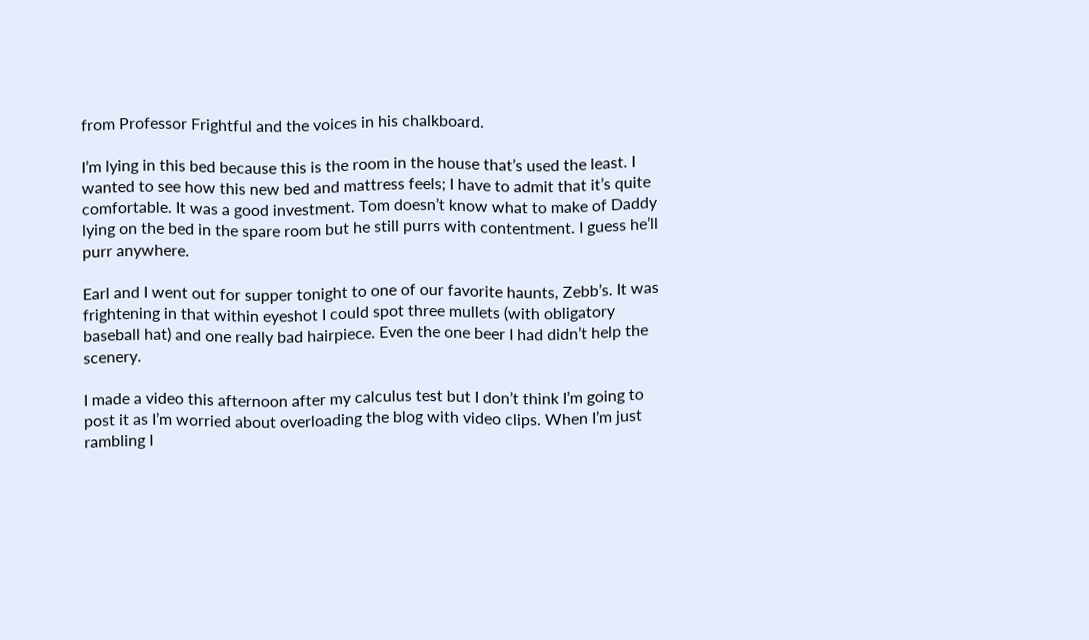from Professor Frightful and the voices in his chalkboard.

I’m lying in this bed because this is the room in the house that’s used the least. I wanted to see how this new bed and mattress feels; I have to admit that it’s quite comfortable. It was a good investment. Tom doesn’t know what to make of Daddy lying on the bed in the spare room but he still purrs with contentment. I guess he’ll purr anywhere.

Earl and I went out for supper tonight to one of our favorite haunts, Zebb’s. It was frightening in that within eyeshot I could spot three mullets (with obligatory baseball hat) and one really bad hairpiece. Even the one beer I had didn’t help the scenery.

I made a video this afternoon after my calculus test but I don’t think I’m going to post it as I’m worried about overloading the blog with video clips. When I’m just rambling I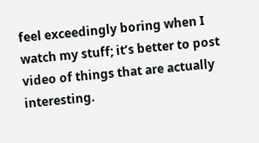feel exceedingly boring when I watch my stuff; it’s better to post video of things that are actually interesting.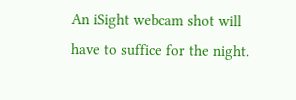An iSight webcam shot will have to suffice for the night.